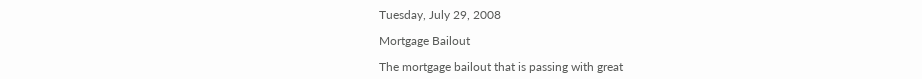Tuesday, July 29, 2008

Mortgage Bailout

The mortgage bailout that is passing with great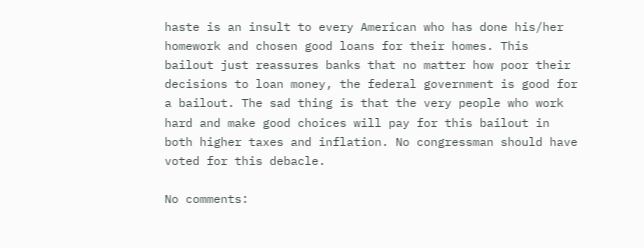haste is an insult to every American who has done his/her homework and chosen good loans for their homes. This bailout just reassures banks that no matter how poor their decisions to loan money, the federal government is good for a bailout. The sad thing is that the very people who work hard and make good choices will pay for this bailout in both higher taxes and inflation. No congressman should have voted for this debacle.

No comments: